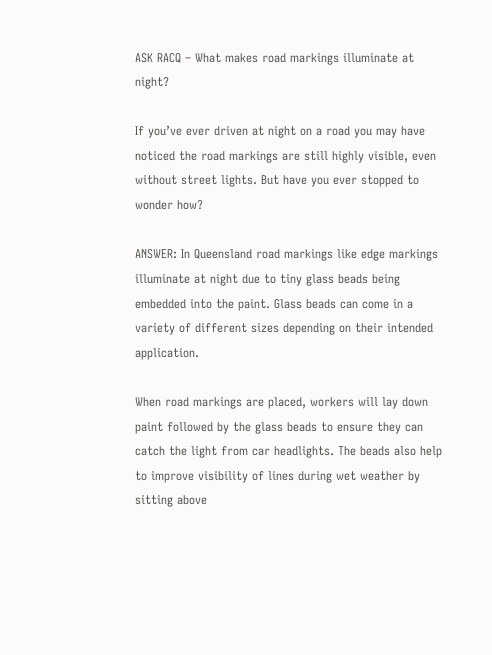ASK RACQ – What makes road markings illuminate at night?

If you’ve ever driven at night on a road you may have noticed the road markings are still highly visible, even without street lights. But have you ever stopped to wonder how?

ANSWER: In Queensland road markings like edge markings illuminate at night due to tiny glass beads being embedded into the paint. Glass beads can come in a variety of different sizes depending on their intended application.

When road markings are placed, workers will lay down paint followed by the glass beads to ensure they can catch the light from car headlights. The beads also help to improve visibility of lines during wet weather by sitting above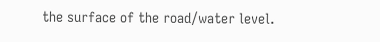the surface of the road/water level.